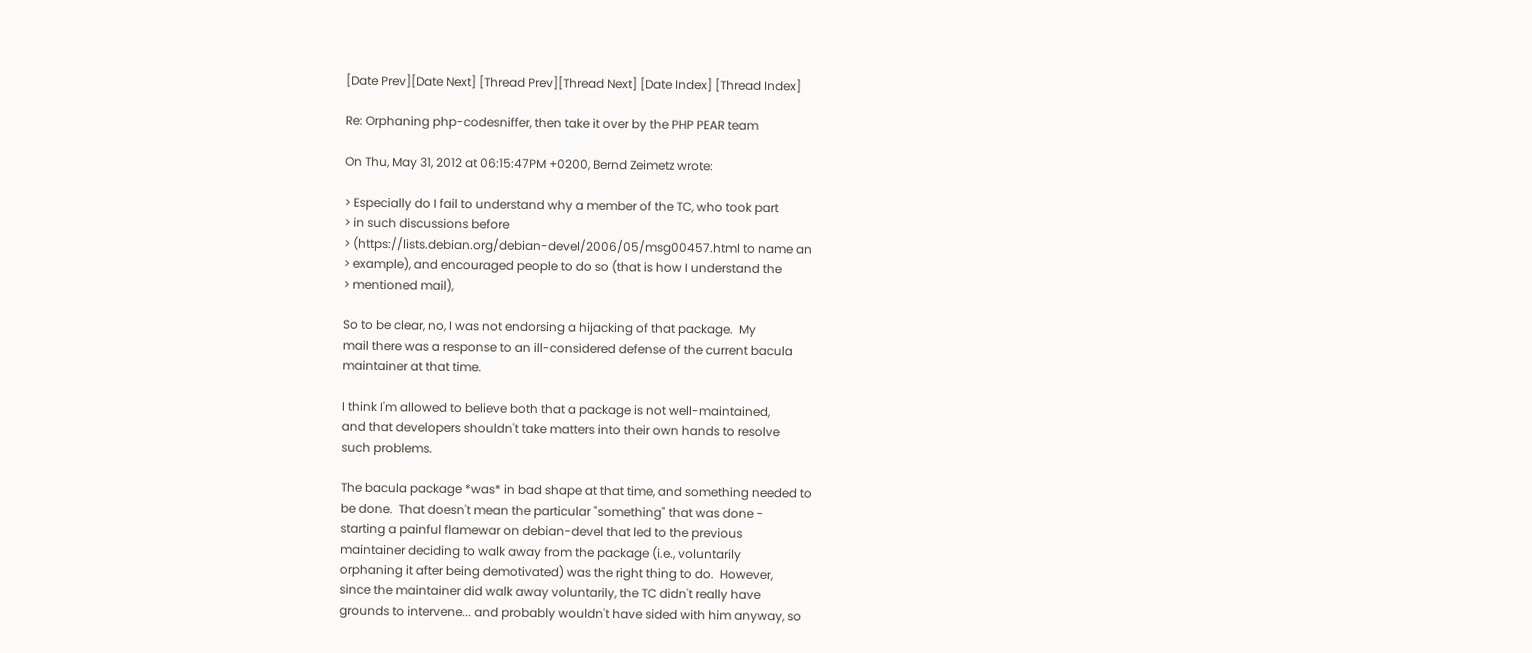[Date Prev][Date Next] [Thread Prev][Thread Next] [Date Index] [Thread Index]

Re: Orphaning php-codesniffer, then take it over by the PHP PEAR team

On Thu, May 31, 2012 at 06:15:47PM +0200, Bernd Zeimetz wrote:

> Especially do I fail to understand why a member of the TC, who took part
> in such discussions before
> (https://lists.debian.org/debian-devel/2006/05/msg00457.html to name an
> example), and encouraged people to do so (that is how I understand the
> mentioned mail),

So to be clear, no, I was not endorsing a hijacking of that package.  My
mail there was a response to an ill-considered defense of the current bacula
maintainer at that time.

I think I'm allowed to believe both that a package is not well-maintained,
and that developers shouldn't take matters into their own hands to resolve
such problems.

The bacula package *was* in bad shape at that time, and something needed to
be done.  That doesn't mean the particular "something" that was done -
starting a painful flamewar on debian-devel that led to the previous
maintainer deciding to walk away from the package (i.e., voluntarily
orphaning it after being demotivated) was the right thing to do.  However,
since the maintainer did walk away voluntarily, the TC didn't really have
grounds to intervene... and probably wouldn't have sided with him anyway, so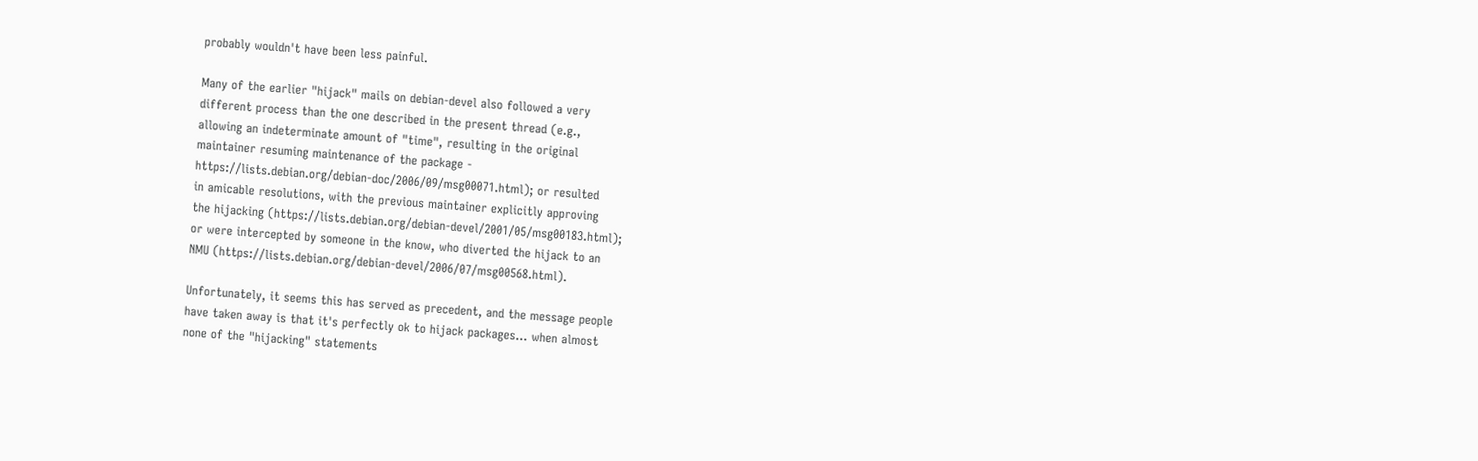probably wouldn't have been less painful.

Many of the earlier "hijack" mails on debian-devel also followed a very
different process than the one described in the present thread (e.g.,
allowing an indeterminate amount of "time", resulting in the original
maintainer resuming maintenance of the package -
https://lists.debian.org/debian-doc/2006/09/msg00071.html); or resulted
in amicable resolutions, with the previous maintainer explicitly approving
the hijacking (https://lists.debian.org/debian-devel/2001/05/msg00183.html);
or were intercepted by someone in the know, who diverted the hijack to an
NMU (https://lists.debian.org/debian-devel/2006/07/msg00568.html).

Unfortunately, it seems this has served as precedent, and the message people
have taken away is that it's perfectly ok to hijack packages... when almost
none of the "hijacking" statements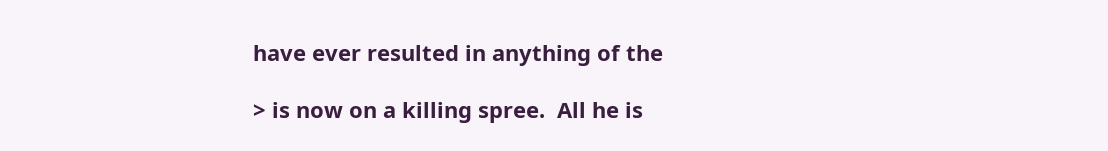have ever resulted in anything of the

> is now on a killing spree.  All he is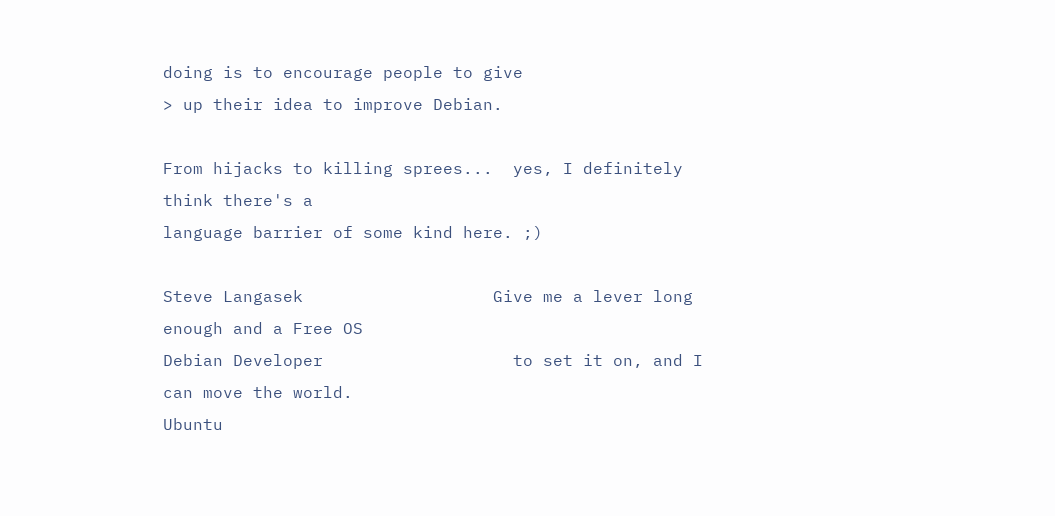doing is to encourage people to give
> up their idea to improve Debian.

From hijacks to killing sprees...  yes, I definitely think there's a
language barrier of some kind here. ;)

Steve Langasek                   Give me a lever long enough and a Free OS
Debian Developer                   to set it on, and I can move the world.
Ubuntu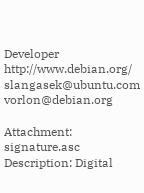Developer                                    http://www.debian.org/
slangasek@ubuntu.com                                     vorlon@debian.org

Attachment: signature.asc
Description: Digital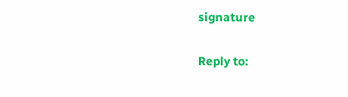signature

Reply to: